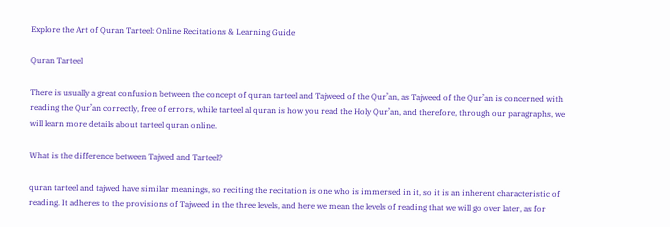Explore the Art of Quran Tarteel: Online Recitations & Learning Guide

Quran Tarteel

There is usually a great confusion between the concept of quran tarteel and Tajweed of the Qur’an, as Tajweed of the Qur’an is concerned with reading the Qur’an correctly, free of errors, while tarteel al quran is how you read the Holy Qur’an, and therefore, through our paragraphs, we will learn more details about tarteel quran online.

What is the difference between Tajwed and Tarteel?

quran tarteel and tajwed have similar meanings, so reciting the recitation is one who is immersed in it, so it is an inherent characteristic of reading. It adheres to the provisions of Tajweed in the three levels, and here we mean the levels of reading that we will go over later, as for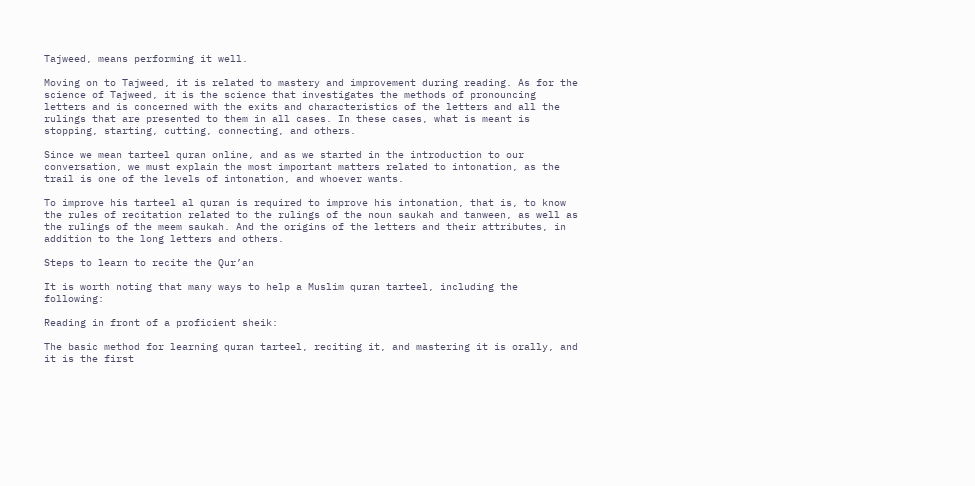Tajweed, means performing it well.

Moving on to Tajweed, it is related to mastery and improvement during reading. As for the science of Tajweed, it is the science that investigates the methods of pronouncing letters and is concerned with the exits and characteristics of the letters and all the rulings that are presented to them in all cases. In these cases, what is meant is stopping, starting, cutting, connecting, and others.

Since we mean tarteel quran online, and as we started in the introduction to our conversation, we must explain the most important matters related to intonation, as the trail is one of the levels of intonation, and whoever wants.

To improve his tarteel al quran is required to improve his intonation, that is, to know the rules of recitation related to the rulings of the noun saukah and tanween, as well as the rulings of the meem saukah. And the origins of the letters and their attributes, in addition to the long letters and others.

Steps to learn to recite the Qur’an

It is worth noting that many ways to help a Muslim quran tarteel, including the following:

Reading in front of a proficient sheik:

The basic method for learning quran tarteel, reciting it, and mastering it is orally, and it is the first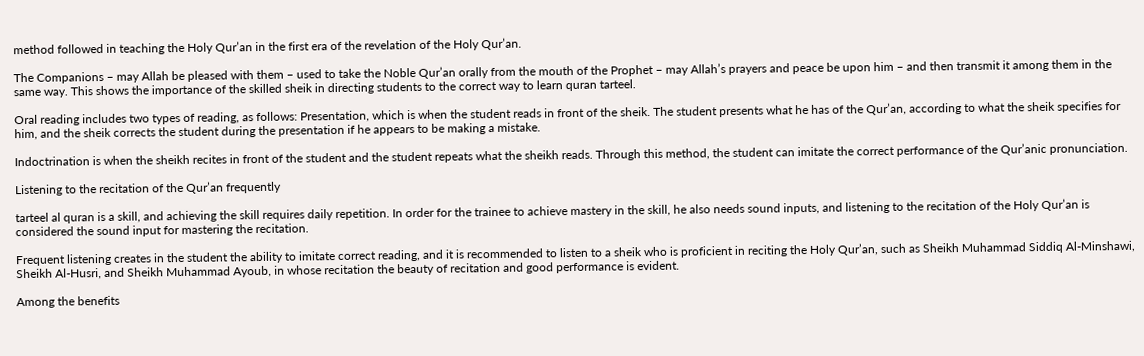method followed in teaching the Holy Qur’an in the first era of the revelation of the Holy Qur’an.

The Companions – may Allah be pleased with them – used to take the Noble Qur’an orally from the mouth of the Prophet – may Allah’s prayers and peace be upon him – and then transmit it among them in the same way. This shows the importance of the skilled sheik in directing students to the correct way to learn quran tarteel.

Oral reading includes two types of reading, as follows: Presentation, which is when the student reads in front of the sheik. The student presents what he has of the Qur’an, according to what the sheik specifies for him, and the sheik corrects the student during the presentation if he appears to be making a mistake.

Indoctrination is when the sheikh recites in front of the student and the student repeats what the sheikh reads. Through this method, the student can imitate the correct performance of the Qur’anic pronunciation.

Listening to the recitation of the Qur’an frequently

tarteel al quran is a skill, and achieving the skill requires daily repetition. In order for the trainee to achieve mastery in the skill, he also needs sound inputs, and listening to the recitation of the Holy Qur’an is considered the sound input for mastering the recitation.

Frequent listening creates in the student the ability to imitate correct reading, and it is recommended to listen to a sheik who is proficient in reciting the Holy Qur’an, such as Sheikh Muhammad Siddiq Al-Minshawi, Sheikh Al-Husri, and Sheikh Muhammad Ayoub, in whose recitation the beauty of recitation and good performance is evident.

Among the benefits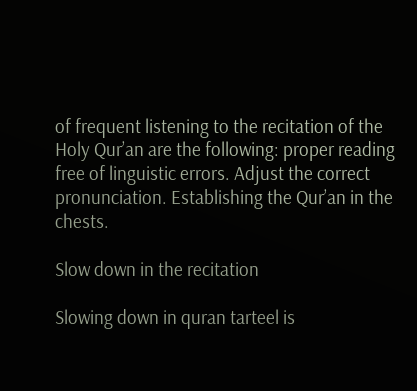of frequent listening to the recitation of the Holy Qur’an are the following: proper reading free of linguistic errors. Adjust the correct pronunciation. Establishing the Qur’an in the chests.

Slow down in the recitation

Slowing down in quran tarteel is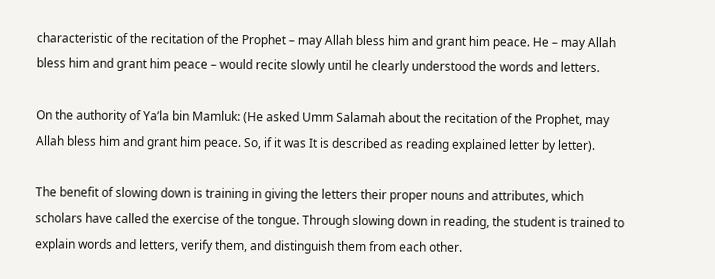characteristic of the recitation of the Prophet – may Allah bless him and grant him peace. He – may Allah bless him and grant him peace – would recite slowly until he clearly understood the words and letters.

On the authority of Ya’la bin Mamluk: (He asked Umm Salamah about the recitation of the Prophet, may Allah bless him and grant him peace. So, if it was It is described as reading explained letter by letter).

The benefit of slowing down is training in giving the letters their proper nouns and attributes, which scholars have called the exercise of the tongue. Through slowing down in reading, the student is trained to explain words and letters, verify them, and distinguish them from each other.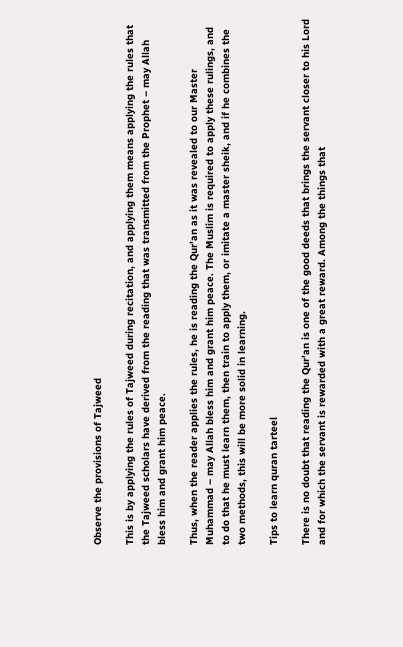Observe the provisions of Tajweed

This is by applying the rules of Tajweed during recitation, and applying them means applying the rules that the Tajweed scholars have derived from the reading that was transmitted from the Prophet – may Allah bless him and grant him peace.

Thus, when the reader applies the rules, he is reading the Qur’an as it was revealed to our Master Muhammad – may Allah bless him and grant him peace. The Muslim is required to apply these rulings, and to do that he must learn them, then train to apply them, or imitate a master sheik, and if he combines the two methods, this will be more solid in learning.

Tips to learn quran tarteel

There is no doubt that reading the Qur’an is one of the good deeds that brings the servant closer to his Lord and for which the servant is rewarded with a great reward. Among the things that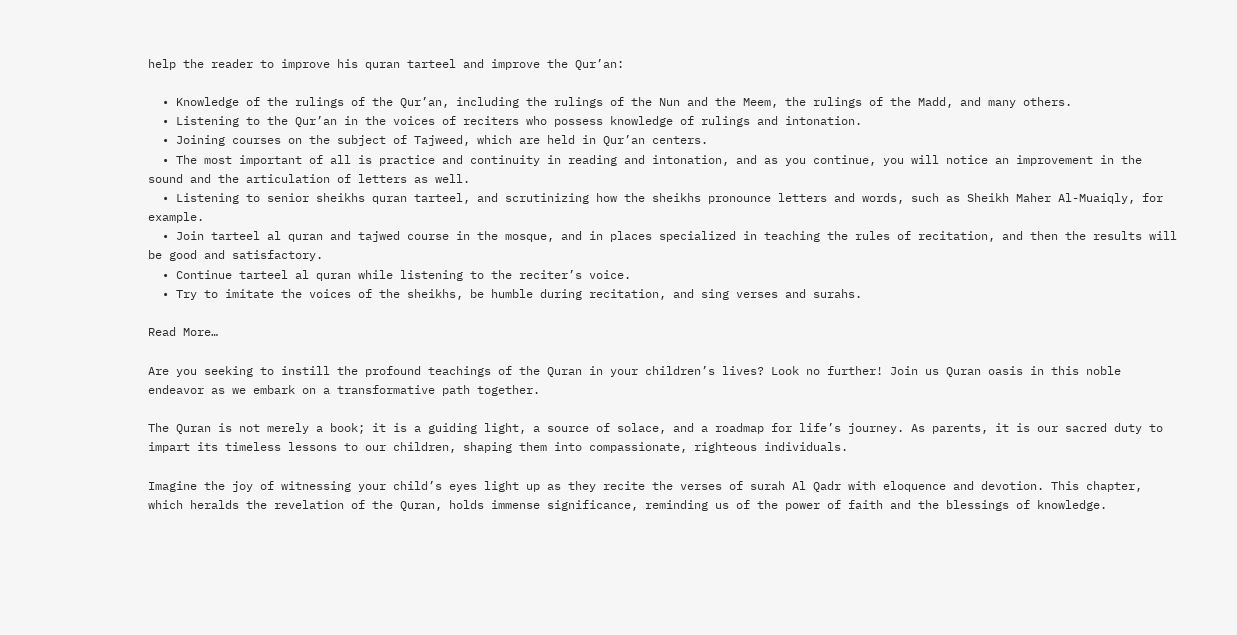help the reader to improve his quran tarteel and improve the Qur’an:

  • Knowledge of the rulings of the Qur’an, including the rulings of the Nun and the Meem, the rulings of the Madd, and many others.
  • Listening to the Qur’an in the voices of reciters who possess knowledge of rulings and intonation.
  • Joining courses on the subject of Tajweed, which are held in Qur’an centers.
  • The most important of all is practice and continuity in reading and intonation, and as you continue, you will notice an improvement in the sound and the articulation of letters as well.
  • Listening to senior sheikhs quran tarteel, and scrutinizing how the sheikhs pronounce letters and words, such as Sheikh Maher Al-Muaiqly, for example.
  • Join tarteel al quran and tajwed course in the mosque, and in places specialized in teaching the rules of recitation, and then the results will be good and satisfactory.
  • Continue tarteel al quran while listening to the reciter’s voice.
  • Try to imitate the voices of the sheikhs, be humble during recitation, and sing verses and surahs.

Read More…

Are you seeking to instill the profound teachings of the Quran in your children’s lives? Look no further! Join us Quran oasis in this noble endeavor as we embark on a transformative path together.

The Quran is not merely a book; it is a guiding light, a source of solace, and a roadmap for life’s journey. As parents, it is our sacred duty to impart its timeless lessons to our children, shaping them into compassionate, righteous individuals.

Imagine the joy of witnessing your child’s eyes light up as they recite the verses of surah Al Qadr with eloquence and devotion. This chapter, which heralds the revelation of the Quran, holds immense significance, reminding us of the power of faith and the blessings of knowledge.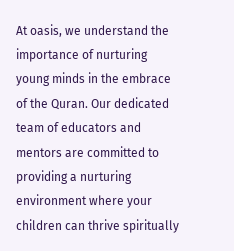At oasis, we understand the importance of nurturing young minds in the embrace of the Quran. Our dedicated team of educators and mentors are committed to providing a nurturing environment where your children can thrive spiritually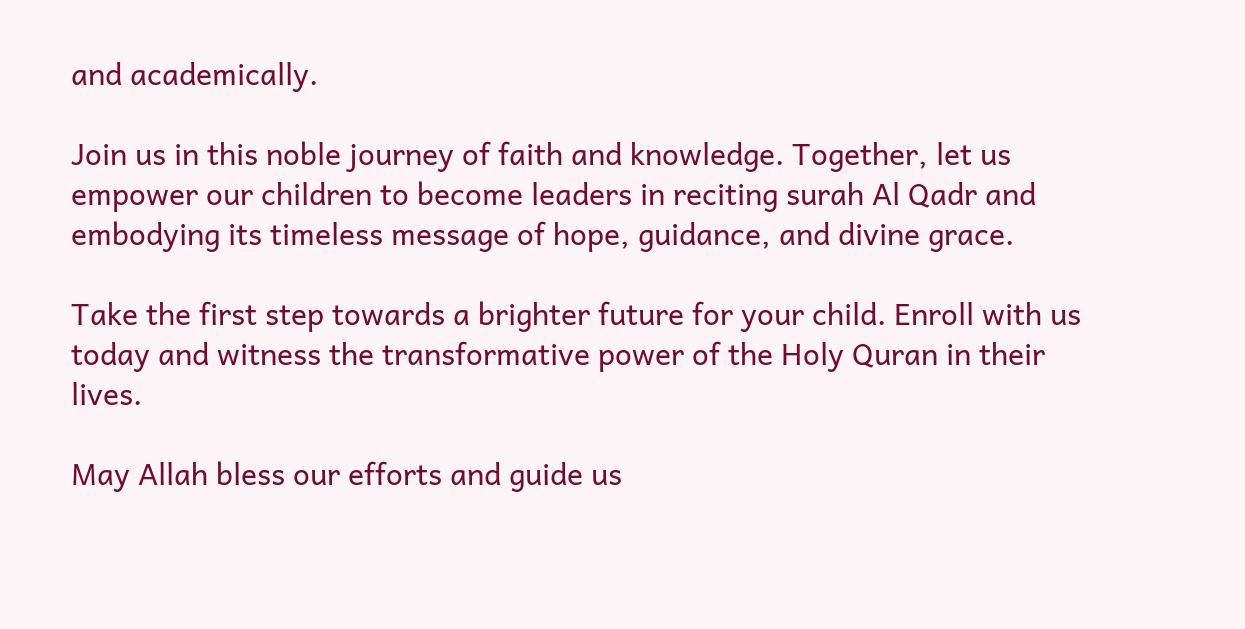and academically.

Join us in this noble journey of faith and knowledge. Together, let us empower our children to become leaders in reciting surah Al Qadr and embodying its timeless message of hope, guidance, and divine grace.

Take the first step towards a brighter future for your child. Enroll with us today and witness the transformative power of the Holy Quran in their lives.

May Allah bless our efforts and guide us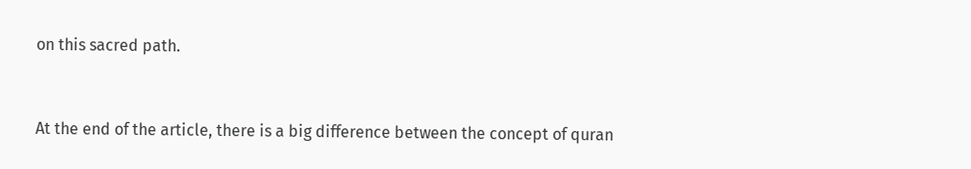on this sacred path.


At the end of the article, there is a big difference between the concept of quran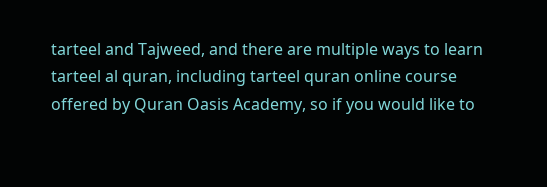tarteel and Tajweed, and there are multiple ways to learn tarteel al quran, including tarteel quran online course offered by Quran Oasis Academy, so if you would like to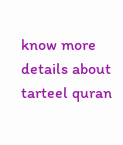know more details about tarteel quran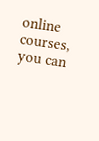online courses, you can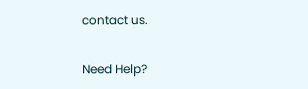contact us.

Need Help?